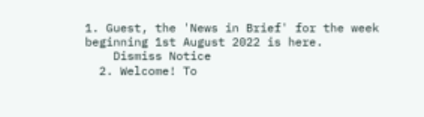1. Guest, the 'News in Brief' for the week beginning 1st August 2022 is here.
    Dismiss Notice
  2. Welcome! To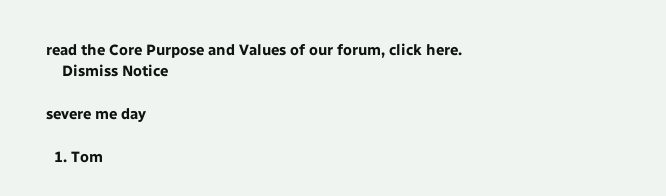read the Core Purpose and Values of our forum, click here.
    Dismiss Notice

severe me day

  1. Tom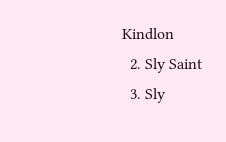Kindlon
  2. Sly Saint
  3. Sly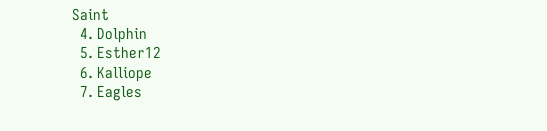Saint
  4. Dolphin
  5. Esther12
  6. Kalliope
  7. Eagles